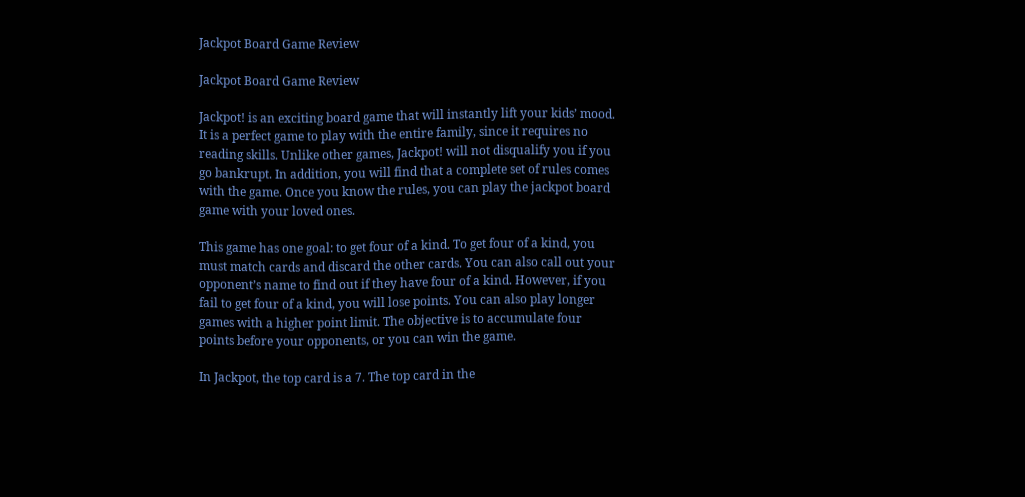Jackpot Board Game Review

Jackpot Board Game Review

Jackpot! is an exciting board game that will instantly lift your kids’ mood. It is a perfect game to play with the entire family, since it requires no reading skills. Unlike other games, Jackpot! will not disqualify you if you go bankrupt. In addition, you will find that a complete set of rules comes with the game. Once you know the rules, you can play the jackpot board game with your loved ones.

This game has one goal: to get four of a kind. To get four of a kind, you must match cards and discard the other cards. You can also call out your opponent’s name to find out if they have four of a kind. However, if you fail to get four of a kind, you will lose points. You can also play longer games with a higher point limit. The objective is to accumulate four points before your opponents, or you can win the game.

In Jackpot, the top card is a 7. The top card in the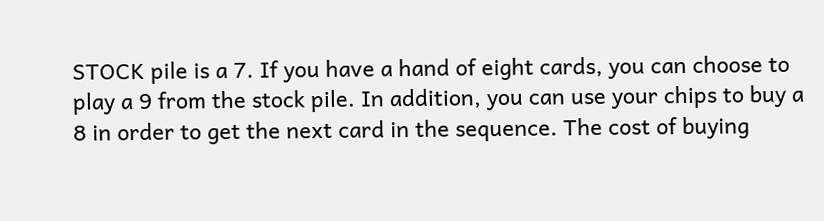STOCK pile is a 7. If you have a hand of eight cards, you can choose to play a 9 from the stock pile. In addition, you can use your chips to buy a 8 in order to get the next card in the sequence. The cost of buying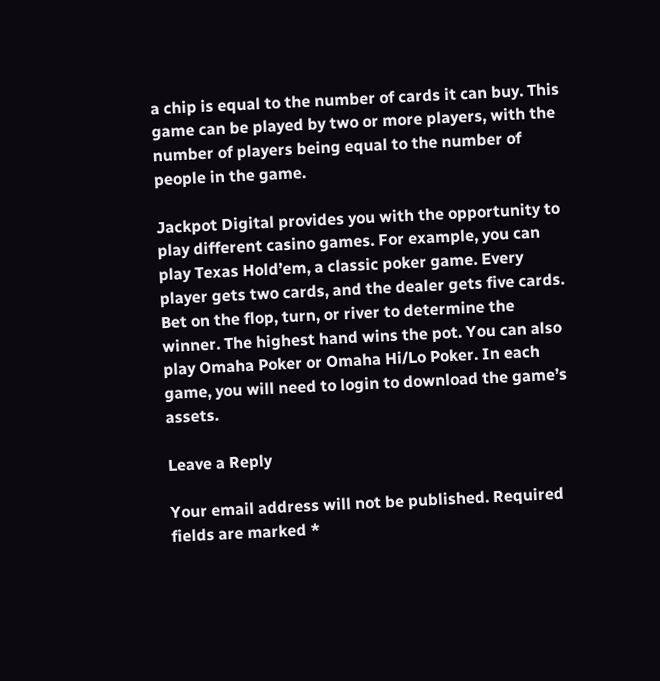a chip is equal to the number of cards it can buy. This game can be played by two or more players, with the number of players being equal to the number of people in the game.

Jackpot Digital provides you with the opportunity to play different casino games. For example, you can play Texas Hold’em, a classic poker game. Every player gets two cards, and the dealer gets five cards. Bet on the flop, turn, or river to determine the winner. The highest hand wins the pot. You can also play Omaha Poker or Omaha Hi/Lo Poker. In each game, you will need to login to download the game’s assets.

Leave a Reply

Your email address will not be published. Required fields are marked *